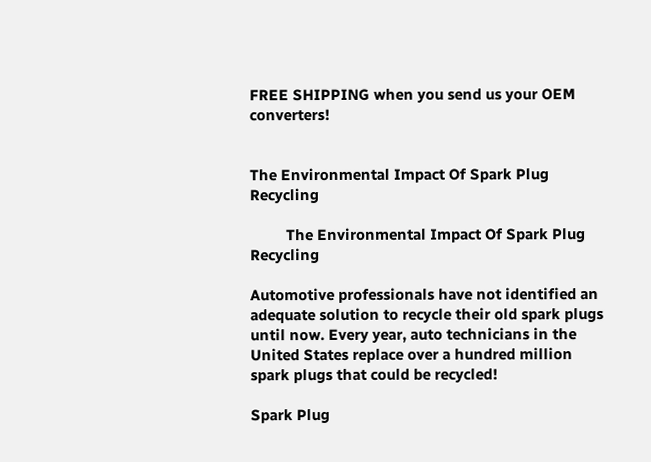FREE SHIPPING when you send us your OEM converters!


The Environmental Impact Of Spark Plug Recycling

         The Environmental Impact Of Spark Plug Recycling

Automotive professionals have not identified an adequate solution to recycle their old spark plugs until now. Every year, auto technicians in the United States replace over a hundred million spark plugs that could be recycled!

Spark Plug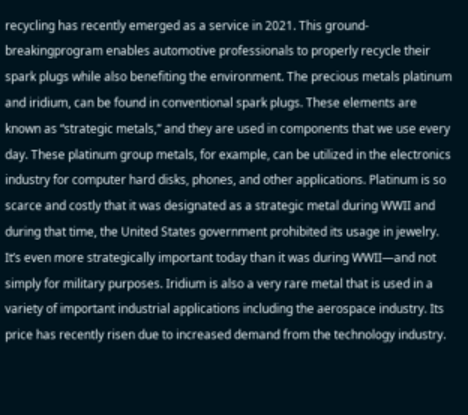recycling has recently emerged as a service in 2021. This ground-breakingprogram enables automotive professionals to properly recycle their spark plugs while also benefiting the environment. The precious metals platinum and iridium, can be found in conventional spark plugs. These elements are known as “strategic metals,” and they are used in components that we use every day. These platinum group metals, for example, can be utilized in the electronics industry for computer hard disks, phones, and other applications. Platinum is so scarce and costly that it was designated as a strategic metal during WWII and during that time, the United States government prohibited its usage in jewelry. It’s even more strategically important today than it was during WWII—and not simply for military purposes. Iridium is also a very rare metal that is used in a variety of important industrial applications including the aerospace industry. Its price has recently risen due to increased demand from the technology industry.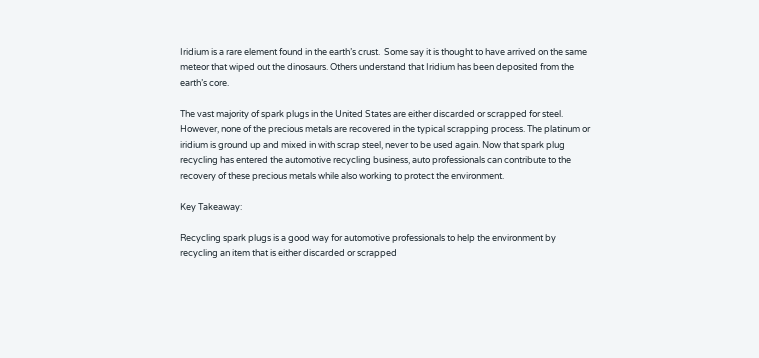Iridium is a rare element found in the earth’s crust.  Some say it is thought to have arrived on the same meteor that wiped out the dinosaurs. Others understand that Iridium has been deposited from the earth’s core.

The vast majority of spark plugs in the United States are either discarded or scrapped for steel. However, none of the precious metals are recovered in the typical scrapping process. The platinum or iridium is ground up and mixed in with scrap steel, never to be used again. Now that spark plug recycling has entered the automotive recycling business, auto professionals can contribute to the recovery of these precious metals while also working to protect the environment.

Key Takeaway:

Recycling spark plugs is a good way for automotive professionals to help the environment by recycling an item that is either discarded or scrapped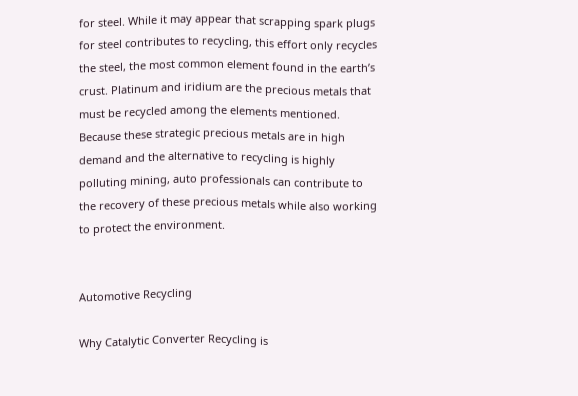for steel. While it may appear that scrapping spark plugs for steel contributes to recycling, this effort only recycles the steel, the most common element found in the earth’s crust. Platinum and iridium are the precious metals that must be recycled among the elements mentioned. Because these strategic precious metals are in high demand and the alternative to recycling is highly polluting mining, auto professionals can contribute to the recovery of these precious metals while also working to protect the environment.


Automotive Recycling

Why Catalytic Converter Recycling is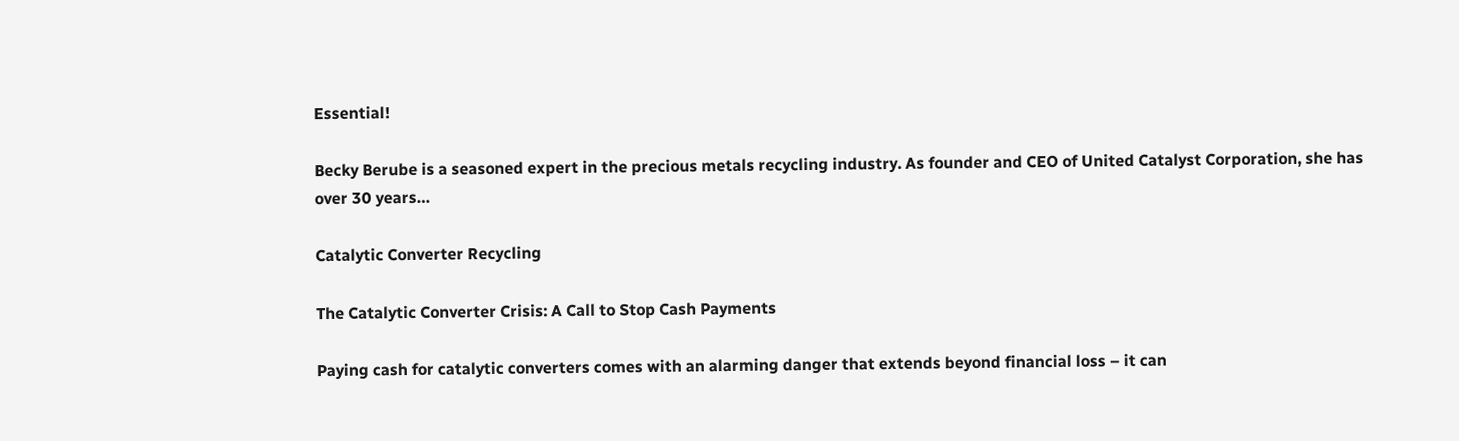Essential!

Becky Berube is a seasoned expert in the precious metals recycling industry. As founder and CEO of United Catalyst Corporation, she has over 30 years…

Catalytic Converter Recycling

The Catalytic Converter Crisis: A Call to Stop Cash Payments

Paying cash for catalytic converters comes with an alarming danger that extends beyond financial loss – it can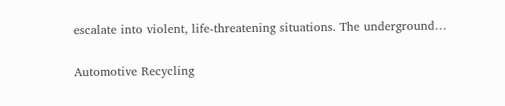escalate into violent, life-threatening situations. The underground…

Automotive Recycling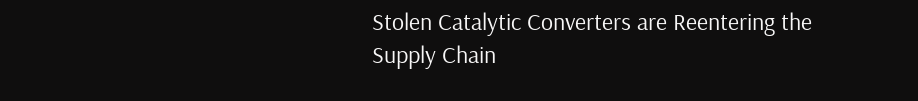Stolen Catalytic Converters are Reentering the Supply Chain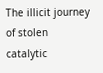The illicit journey of stolen catalytic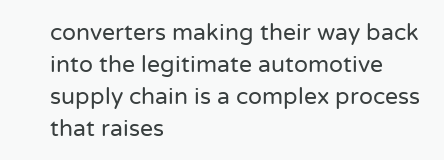converters making their way back into the legitimate automotive supply chain is a complex process that raises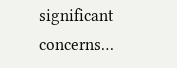significant concerns…